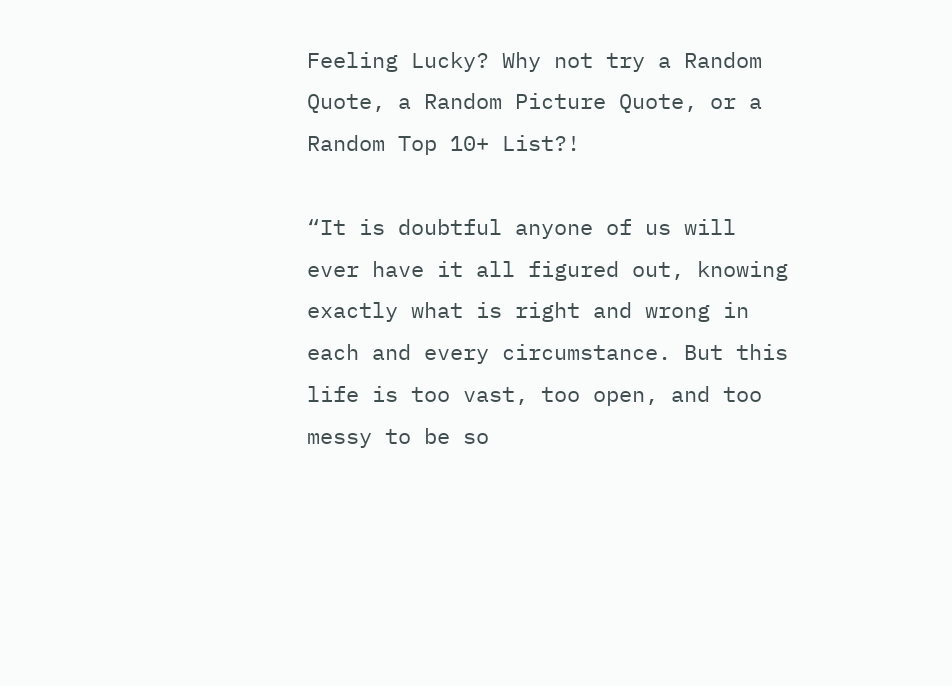Feeling Lucky? Why not try a Random Quote, a Random Picture Quote, or a Random Top 10+ List?!

“It is doubtful anyone of us will ever have it all figured out, knowing exactly what is right and wrong in each and every circumstance. But this life is too vast, too open, and too messy to be so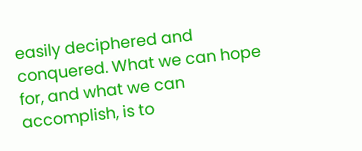easily deciphered and conquered. What we can hope for, and what we can accomplish, is to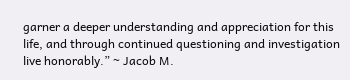garner a deeper understanding and appreciation for this life, and through continued questioning and investigation live honorably.” ~ Jacob M.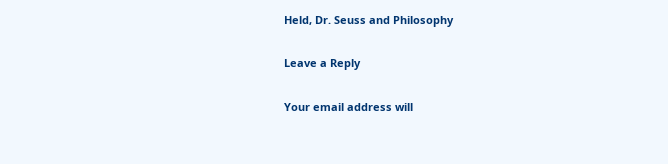Held, Dr. Seuss and Philosophy

Leave a Reply

Your email address will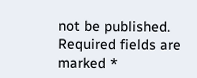not be published. Required fields are marked *